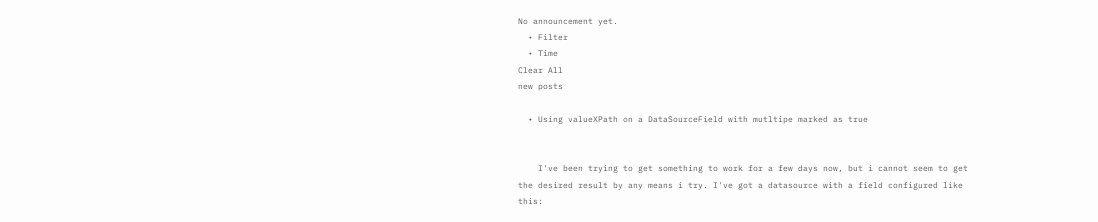No announcement yet.
  • Filter
  • Time
Clear All
new posts

  • Using valueXPath on a DataSourceField with mutltipe marked as true


    I've been trying to get something to work for a few days now, but i cannot seem to get the desired result by any means i try. I've got a datasource with a field configured like this: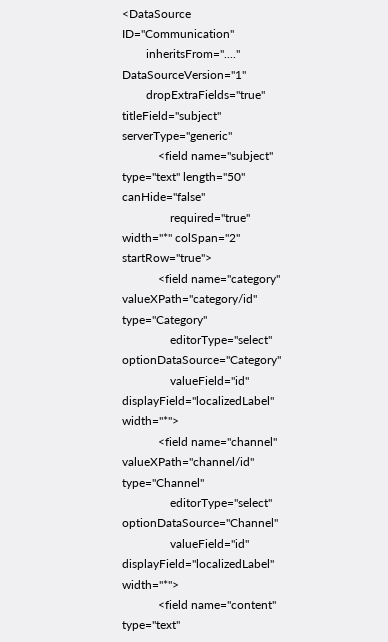<DataSource ID="Communication"
        inheritsFrom="...." DataSourceVersion="1"
        dropExtraFields="true" titleField="subject" serverType="generic"
            <field name="subject" type="text" length="50" canHide="false"
                required="true" width="*" colSpan="2" startRow="true">
            <field name="category" valueXPath="category/id" type="Category"
                editorType="select" optionDataSource="Category"
                valueField="id" displayField="localizedLabel" width="*">
            <field name="channel" valueXPath="channel/id" type="Channel"
                editorType="select" optionDataSource="Channel"
                valueField="id" displayField="localizedLabel" width="*">
            <field name="content" type="text"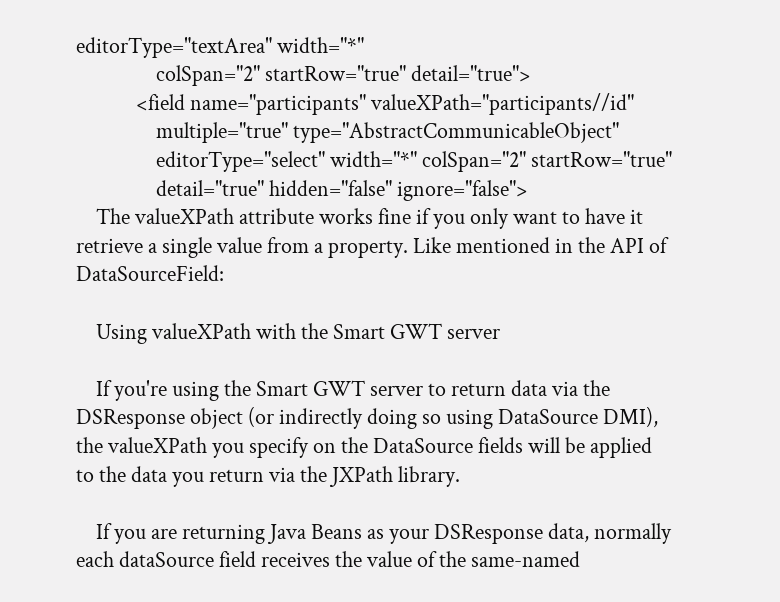editorType="textArea" width="*"
                colSpan="2" startRow="true" detail="true">
            <field name="participants" valueXPath="participants//id"
                multiple="true" type="AbstractCommunicableObject"
                editorType="select" width="*" colSpan="2" startRow="true"
                detail="true" hidden="false" ignore="false">
    The valueXPath attribute works fine if you only want to have it retrieve a single value from a property. Like mentioned in the API of DataSourceField:

    Using valueXPath with the Smart GWT server

    If you're using the Smart GWT server to return data via the DSResponse object (or indirectly doing so using DataSource DMI), the valueXPath you specify on the DataSource fields will be applied to the data you return via the JXPath library.

    If you are returning Java Beans as your DSResponse data, normally each dataSource field receives the value of the same-named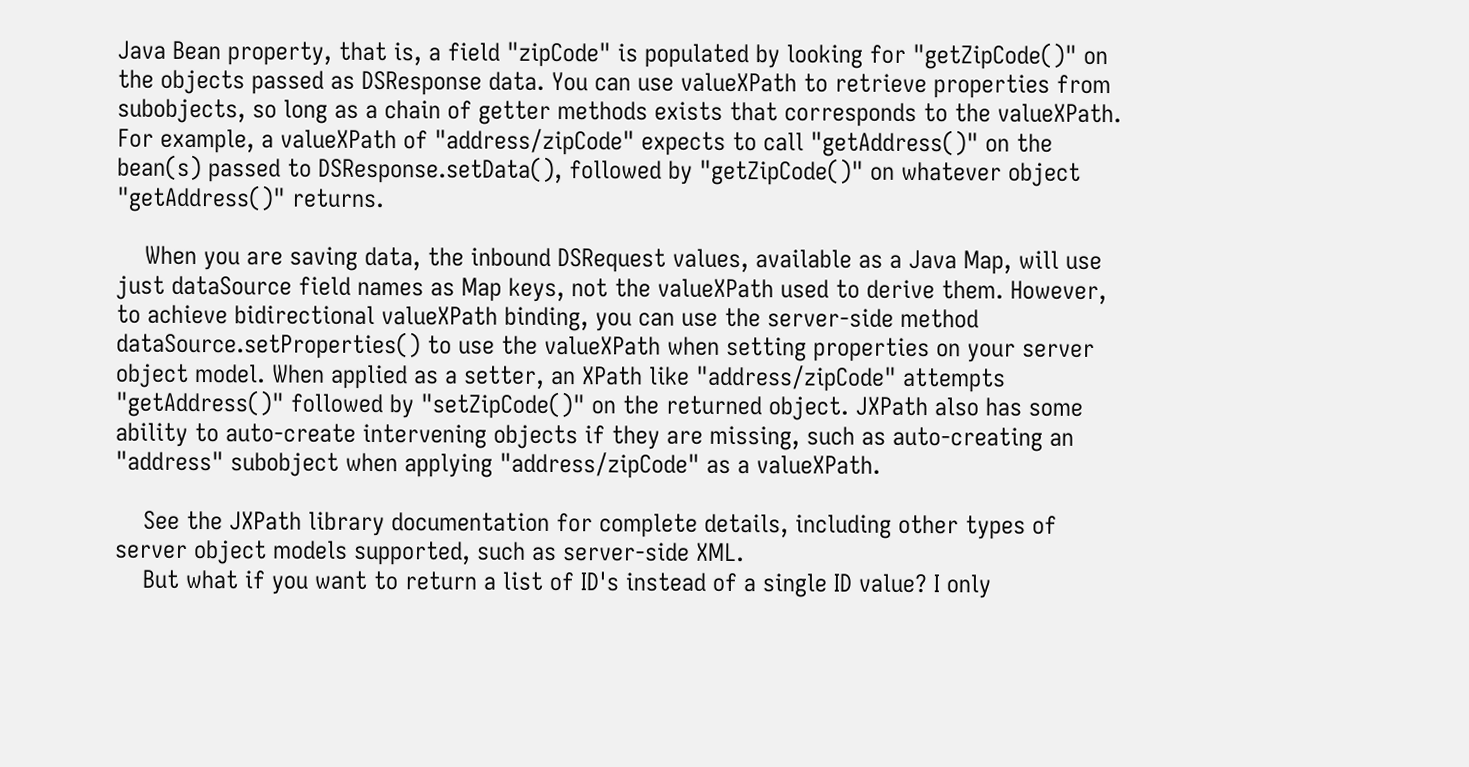Java Bean property, that is, a field "zipCode" is populated by looking for "getZipCode()" on the objects passed as DSResponse data. You can use valueXPath to retrieve properties from subobjects, so long as a chain of getter methods exists that corresponds to the valueXPath. For example, a valueXPath of "address/zipCode" expects to call "getAddress()" on the bean(s) passed to DSResponse.setData(), followed by "getZipCode()" on whatever object "getAddress()" returns.

    When you are saving data, the inbound DSRequest values, available as a Java Map, will use just dataSource field names as Map keys, not the valueXPath used to derive them. However, to achieve bidirectional valueXPath binding, you can use the server-side method dataSource.setProperties() to use the valueXPath when setting properties on your server object model. When applied as a setter, an XPath like "address/zipCode" attempts "getAddress()" followed by "setZipCode()" on the returned object. JXPath also has some ability to auto-create intervening objects if they are missing, such as auto-creating an "address" subobject when applying "address/zipCode" as a valueXPath.

    See the JXPath library documentation for complete details, including other types of server object models supported, such as server-side XML.
    But what if you want to return a list of ID's instead of a single ID value? I only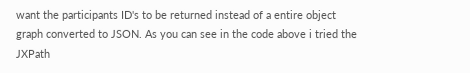want the participants ID's to be returned instead of a entire object graph converted to JSON. As you can see in the code above i tried the JXPath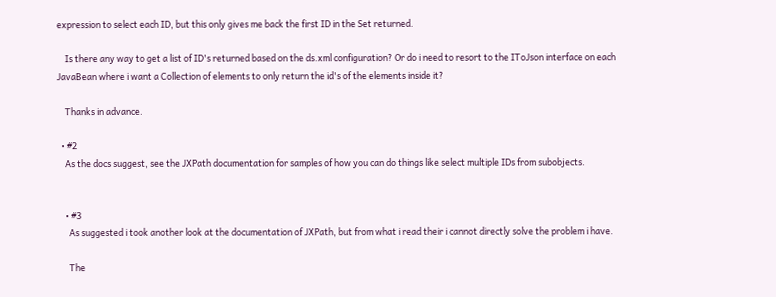expression to select each ID, but this only gives me back the first ID in the Set returned.

    Is there any way to get a list of ID's returned based on the ds.xml configuration? Or do i need to resort to the IToJson interface on each JavaBean where i want a Collection of elements to only return the id's of the elements inside it?

    Thanks in advance.

  • #2
    As the docs suggest, see the JXPath documentation for samples of how you can do things like select multiple IDs from subobjects.


    • #3
      As suggested i took another look at the documentation of JXPath, but from what i read their i cannot directly solve the problem i have.

      The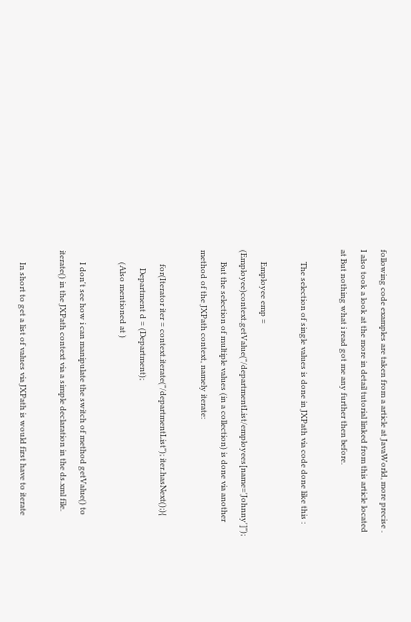following code examples are taken from a article at JavaWorld, more precise . I also took a look at the more in detail tutorial linked from this article located at But nothing what i read got me any further then before.

      The selection of single values is done in JXPath via code done like this :

      Employee emp = (Employee)context.getValue("/departmentList/employees[name='Johnny']");
      But the selection of multiple values (in a collection) is done via another method of the JXPath context, namely iterate:

       for(Iterator iter = context.iterate("/departmentList"); iter.hasNext();){
         Department d = (Department);
      (Also mentioned at )

      I don't see how i can manipulate the switch of method getValue() to iterate() in the JXPath context via a simple declaration in the ds.xml file.

      In short to get a list of values via JXPath is would first have to iterate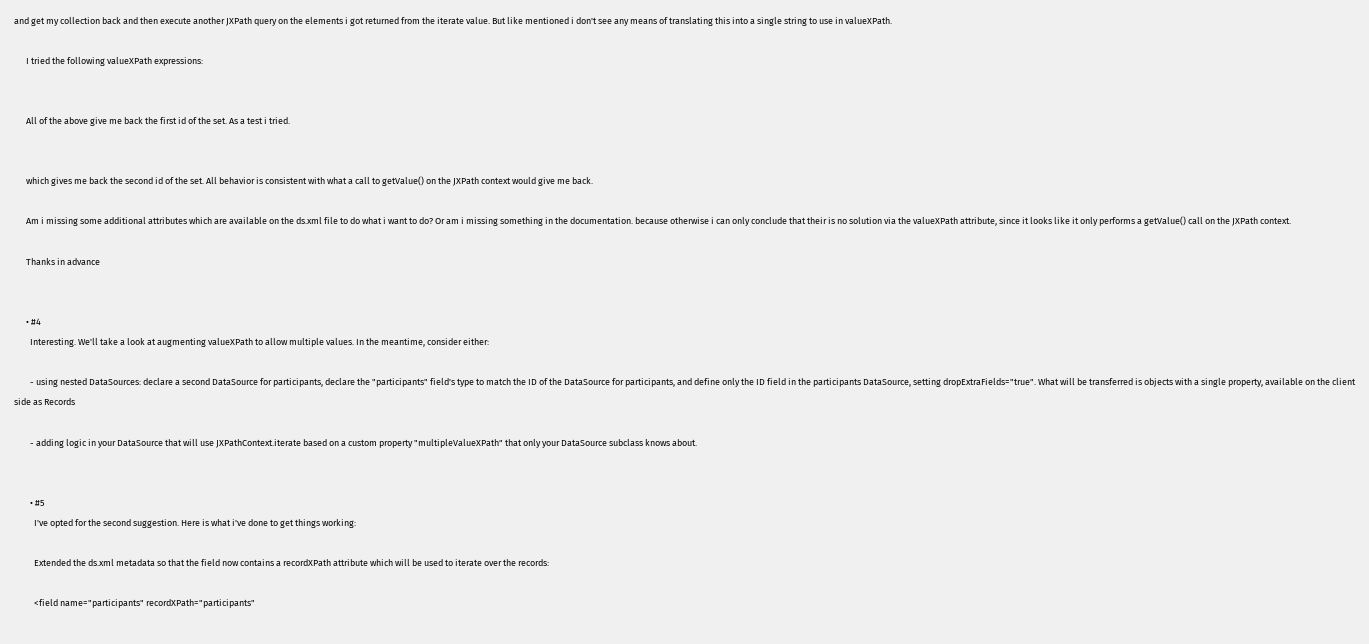and get my collection back and then execute another JXPath query on the elements i got returned from the iterate value. But like mentioned i don't see any means of translating this into a single string to use in valueXPath.

      I tried the following valueXPath expressions:


      All of the above give me back the first id of the set. As a test i tried.


      which gives me back the second id of the set. All behavior is consistent with what a call to getValue() on the JXPath context would give me back.

      Am i missing some additional attributes which are available on the ds.xml file to do what i want to do? Or am i missing something in the documentation. because otherwise i can only conclude that their is no solution via the valueXPath attribute, since it looks like it only performs a getValue() call on the JXPath context.

      Thanks in advance


      • #4
        Interesting. We'll take a look at augmenting valueXPath to allow multiple values. In the meantime, consider either:

        - using nested DataSources: declare a second DataSource for participants, declare the "participants" field's type to match the ID of the DataSource for participants, and define only the ID field in the participants DataSource, setting dropExtraFields="true". What will be transferred is objects with a single property, available on the client side as Records

        - adding logic in your DataSource that will use JXPathContext.iterate based on a custom property "multipleValueXPath" that only your DataSource subclass knows about.


        • #5
          I've opted for the second suggestion. Here is what i've done to get things working:

          Extended the ds.xml metadata so that the field now contains a recordXPath attribute which will be used to iterate over the records:

          <field name="participants" recordXPath="participants"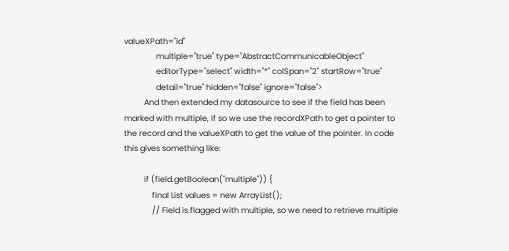valueXPath="id"
                multiple="true" type="AbstractCommunicableObject"
                editorType="select" width="*" colSpan="2" startRow="true"
                detail="true" hidden="false" ignore="false">
          And then extended my datasource to see if the field has been marked with multiple, if so we use the recordXPath to get a pointer to the record and the valueXPath to get the value of the pointer. In code this gives something like:

          if (field.getBoolean("multiple")) {
              final List values = new ArrayList();
              // Field is flagged with multiple, so we need to retrieve multiple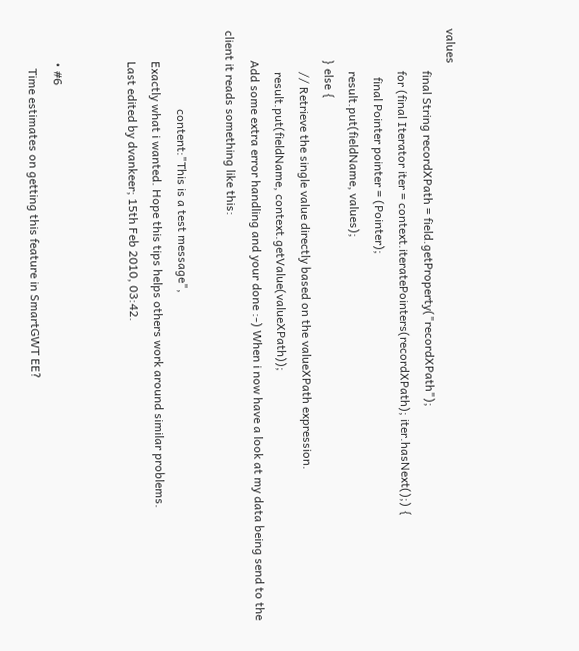values
              final String recordXPath = field.getProperty("recordXPath");
              for (final Iterator iter = context.iteratePointers(recordXPath); iter.hasNext();) {
                final Pointer pointer = (Pointer);
              result.put(fieldName, values);
          } else {
              // Retrieve the single value directly based on the valueXPath expression.
              result.put(fieldName, context.getValue(valueXPath));
          Add some extra error handling and your done :-) When i now have a look at my data being send to the client it reads something like this:

                          content:"This is a test message",
          Exactly what i wanted. Hope this tips helps others work around similar problems.
          Last edited by dvankeer; 15th Feb 2010, 03:42.


          • #6
            Time estimates on getting this feature in SmartGWT EE?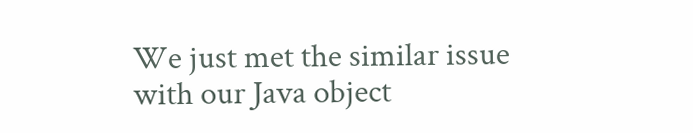We just met the similar issue with our Java object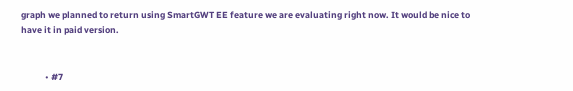graph we planned to return using SmartGWT EE feature we are evaluating right now. It would be nice to have it in paid version.


            • #7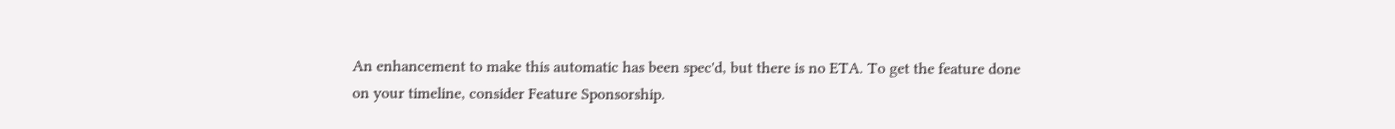An enhancement to make this automatic has been spec'd, but there is no ETA. To get the feature done on your timeline, consider Feature Sponsorship.